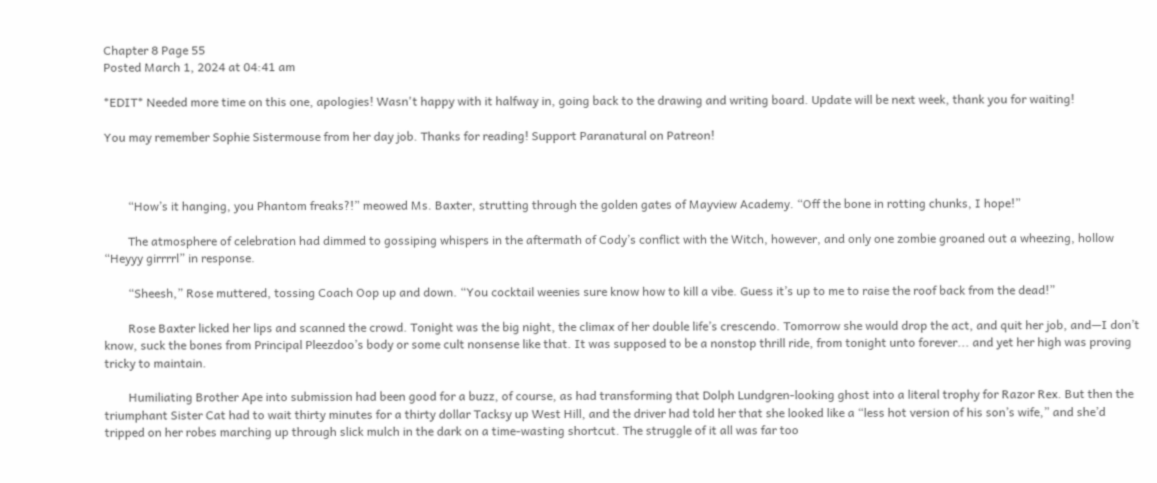Chapter 8 Page 55
Posted March 1, 2024 at 04:41 am

*EDIT* Needed more time on this one, apologies! Wasn't happy with it halfway in, going back to the drawing and writing board. Update will be next week, thank you for waiting!

You may remember Sophie Sistermouse from her day job. Thanks for reading! Support Paranatural on Patreon!



        “How’s it hanging, you Phantom freaks?!” meowed Ms. Baxter, strutting through the golden gates of Mayview Academy. “Off the bone in rotting chunks, I hope!”

        The atmosphere of celebration had dimmed to gossiping whispers in the aftermath of Cody’s conflict with the Witch, however, and only one zombie groaned out a wheezing, hollow “Heyyy girrrrl” in response.

        “Sheesh,” Rose muttered, tossing Coach Oop up and down. “You cocktail weenies sure know how to kill a vibe. Guess it’s up to me to raise the roof back from the dead!”

        Rose Baxter licked her lips and scanned the crowd. Tonight was the big night, the climax of her double life’s crescendo. Tomorrow she would drop the act, and quit her job, and—I don’t know, suck the bones from Principal Pleezdoo’s body or some cult nonsense like that. It was supposed to be a nonstop thrill ride, from tonight unto forever... and yet her high was proving tricky to maintain.

        Humiliating Brother Ape into submission had been good for a buzz, of course, as had transforming that Dolph Lundgren-looking ghost into a literal trophy for Razor Rex. But then the triumphant Sister Cat had to wait thirty minutes for a thirty dollar Tacksy up West Hill, and the driver had told her that she looked like a “less hot version of his son’s wife,” and she’d tripped on her robes marching up through slick mulch in the dark on a time-wasting shortcut. The struggle of it all was far too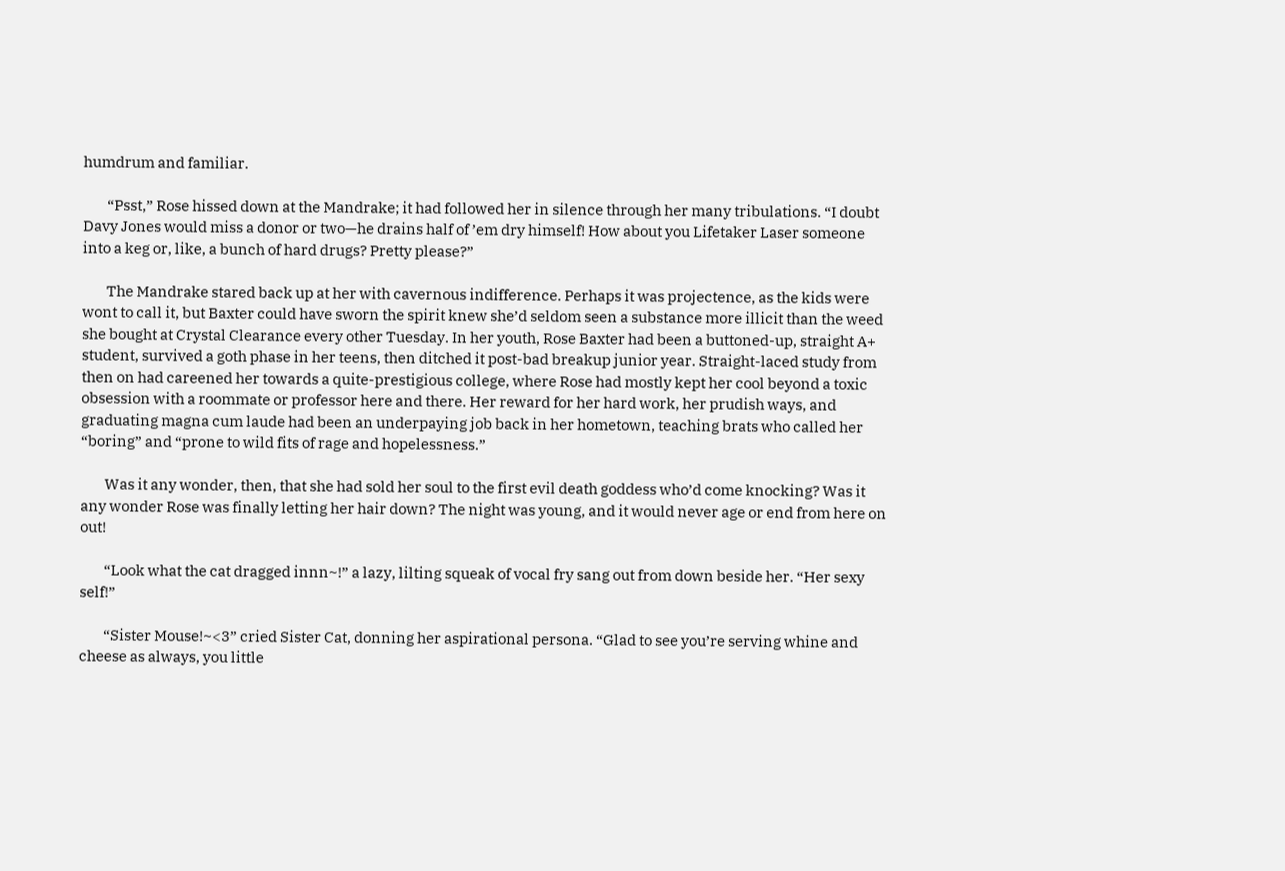humdrum and familiar.

        “Psst,” Rose hissed down at the Mandrake; it had followed her in silence through her many tribulations. “I doubt Davy Jones would miss a donor or two—he drains half of ’em dry himself! How about you Lifetaker Laser someone into a keg or, like, a bunch of hard drugs? Pretty please?”

        The Mandrake stared back up at her with cavernous indifference. Perhaps it was projectence, as the kids were wont to call it, but Baxter could have sworn the spirit knew she’d seldom seen a substance more illicit than the weed she bought at Crystal Clearance every other Tuesday. In her youth, Rose Baxter had been a buttoned-up, straight A+ student, survived a goth phase in her teens, then ditched it post-bad breakup junior year. Straight-laced study from then on had careened her towards a quite-prestigious college, where Rose had mostly kept her cool beyond a toxic obsession with a roommate or professor here and there. Her reward for her hard work, her prudish ways, and graduating magna cum laude had been an underpaying job back in her hometown, teaching brats who called her “boring” and “prone to wild fits of rage and hopelessness.”

        Was it any wonder, then, that she had sold her soul to the first evil death goddess who’d come knocking? Was it any wonder Rose was finally letting her hair down? The night was young, and it would never age or end from here on out!

        “Look what the cat dragged innn~!” a lazy, lilting squeak of vocal fry sang out from down beside her. “Her sexy self!”

        “Sister Mouse!~<3” cried Sister Cat, donning her aspirational persona. “Glad to see you’re serving whine and cheese as always, you little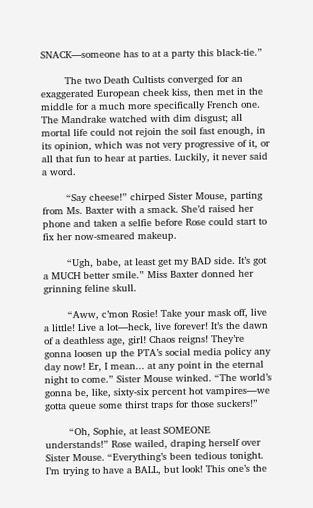SNACK—someone has to at a party this black-tie.”

        The two Death Cultists converged for an exaggerated European cheek kiss, then met in the middle for a much more specifically French one. The Mandrake watched with dim disgust; all mortal life could not rejoin the soil fast enough, in its opinion, which was not very progressive of it, or all that fun to hear at parties. Luckily, it never said a word.

        “Say cheese!” chirped Sister Mouse, parting from Ms. Baxter with a smack. She’d raised her phone and taken a selfie before Rose could start to fix her now-smeared makeup.

        “Ugh, babe, at least get my BAD side. It’s got a MUCH better smile.” Miss Baxter donned her grinning feline skull.

        “Aww, c’mon Rosie! Take your mask off, live a little! Live a lot—heck, live forever! It’s the dawn of a deathless age, girl! Chaos reigns! They’re gonna loosen up the PTA’s social media policy any day now! Er, I mean... at any point in the eternal night to come.” Sister Mouse winked. “The world’s gonna be, like, sixty-six percent hot vampires—we gotta queue some thirst traps for those suckers!”

        “Oh, Sophie, at least SOMEONE understands!” Rose wailed, draping herself over Sister Mouse. “Everything’s been tedious tonight. I’m trying to have a BALL, but look! This one’s the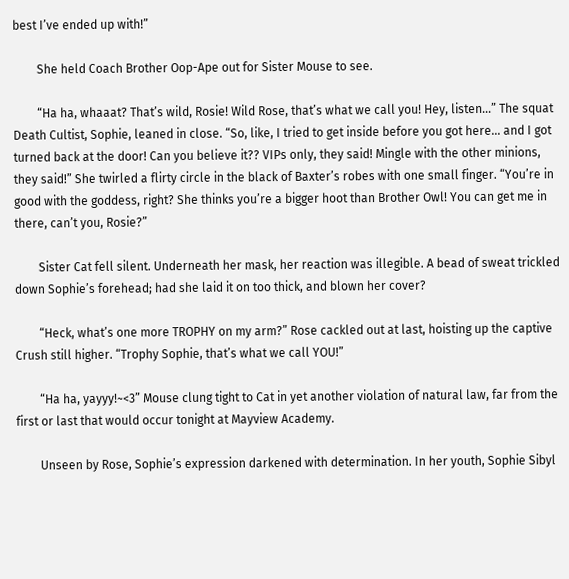best I’ve ended up with!”

        She held Coach Brother Oop-Ape out for Sister Mouse to see.

        “Ha ha, whaaat? That’s wild, Rosie! Wild Rose, that’s what we call you! Hey, listen...” The squat Death Cultist, Sophie, leaned in close. “So, like, I tried to get inside before you got here... and I got turned back at the door! Can you believe it?? VIPs only, they said! Mingle with the other minions, they said!” She twirled a flirty circle in the black of Baxter’s robes with one small finger. “You’re in good with the goddess, right? She thinks you’re a bigger hoot than Brother Owl! You can get me in there, can’t you, Rosie?”

        Sister Cat fell silent. Underneath her mask, her reaction was illegible. A bead of sweat trickled down Sophie’s forehead; had she laid it on too thick, and blown her cover?

        “Heck, what’s one more TROPHY on my arm?” Rose cackled out at last, hoisting up the captive Crush still higher. “Trophy Sophie, that’s what we call YOU!”

        “Ha ha, yayyy!~<3” Mouse clung tight to Cat in yet another violation of natural law, far from the first or last that would occur tonight at Mayview Academy.

        Unseen by Rose, Sophie’s expression darkened with determination. In her youth, Sophie Sibyl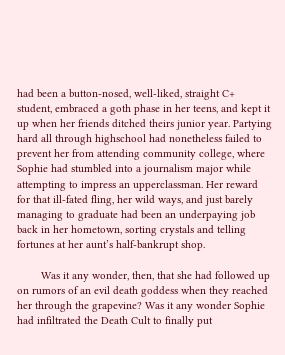had been a button-nosed, well-liked, straight C+ student, embraced a goth phase in her teens, and kept it up when her friends ditched theirs junior year. Partying hard all through highschool had nonetheless failed to prevent her from attending community college, where Sophie had stumbled into a journalism major while attempting to impress an upperclassman. Her reward for that ill-fated fling, her wild ways, and just barely managing to graduate had been an underpaying job back in her hometown, sorting crystals and telling fortunes at her aunt’s half-bankrupt shop.

        Was it any wonder, then, that she had followed up on rumors of an evil death goddess when they reached her through the grapevine? Was it any wonder Sophie had infiltrated the Death Cult to finally put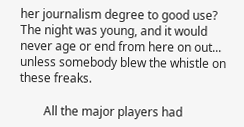her journalism degree to good use? The night was young, and it would never age or end from here on out... unless somebody blew the whistle on these freaks.

        All the major players had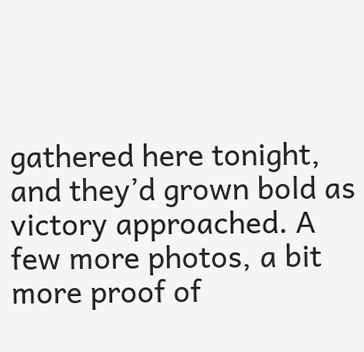gathered here tonight, and they’d grown bold as victory approached. A few more photos, a bit more proof of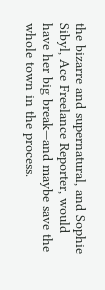the bizarre and supernatural, and Sophie Sibyl, Ace Freelance Reporter, would have her big break—and maybe save the whole town in the process.